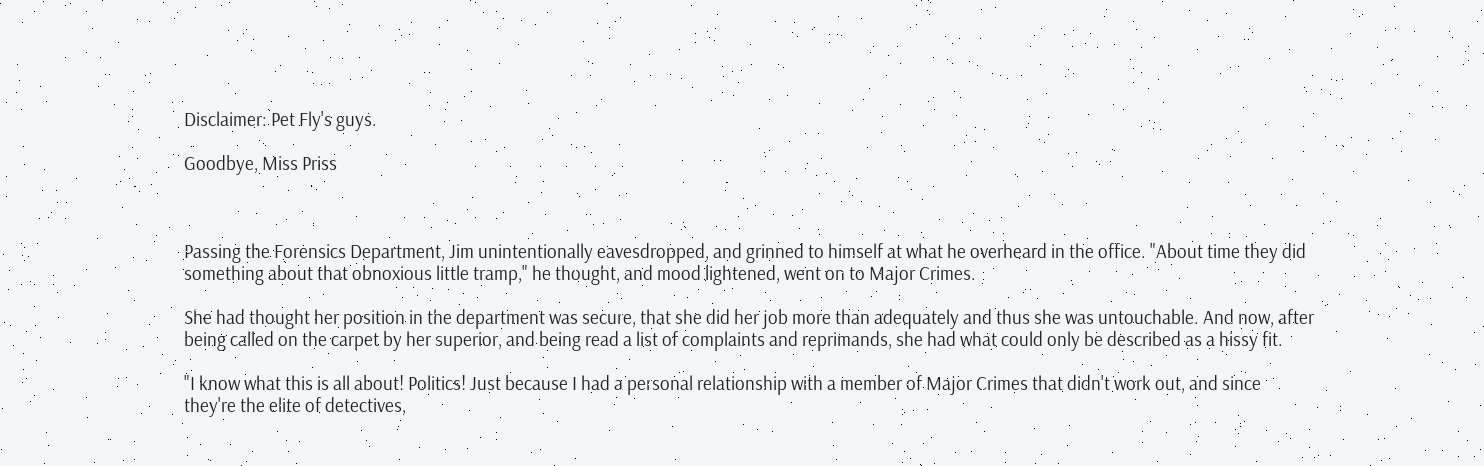Disclaimer: Pet Fly's guys.

Goodbye, Miss Priss



Passing the Forensics Department, Jim unintentionally eavesdropped, and grinned to himself at what he overheard in the office. "About time they did something about that obnoxious little tramp," he thought, and mood lightened, went on to Major Crimes.

She had thought her position in the department was secure, that she did her job more than adequately and thus she was untouchable. And now, after being called on the carpet by her superior, and being read a list of complaints and reprimands, she had what could only be described as a hissy fit.

"I know what this is all about! Politics! Just because I had a personal relationship with a member of Major Crimes that didn't work out, and since they're the elite of detectives,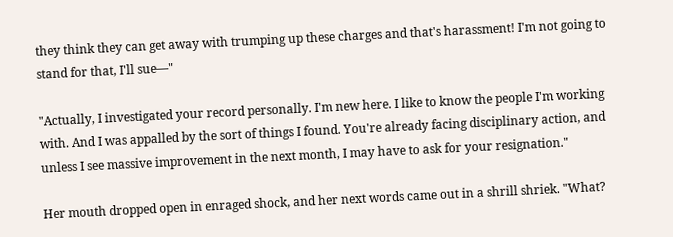they think they can get away with trumping up these charges and that's harassment! I'm not going to stand for that, I'll sue—"

"Actually, I investigated your record personally. I'm new here. I like to know the people I'm working with. And I was appalled by the sort of things I found. You're already facing disciplinary action, and unless I see massive improvement in the next month, I may have to ask for your resignation."

Her mouth dropped open in enraged shock, and her next words came out in a shrill shriek. "What?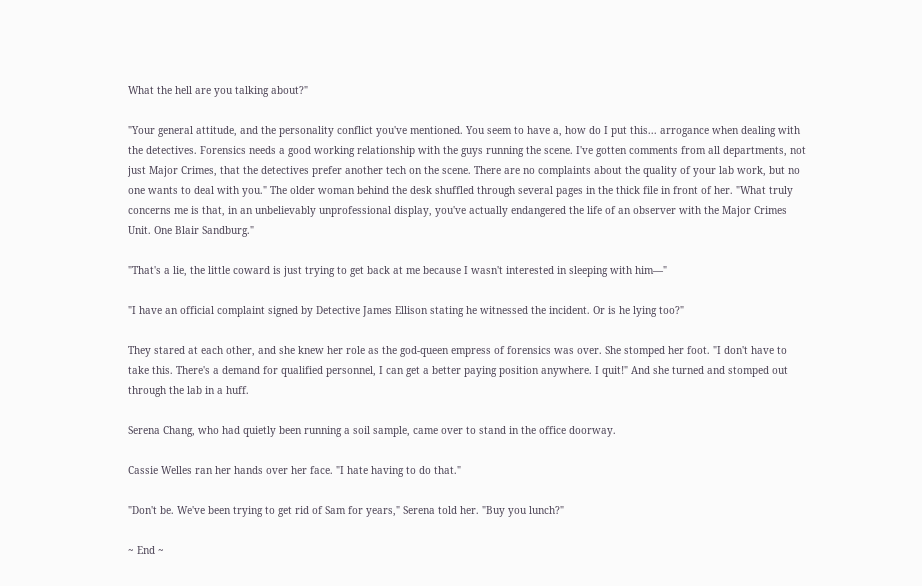What the hell are you talking about?"

"Your general attitude, and the personality conflict you've mentioned. You seem to have a, how do I put this... arrogance when dealing with the detectives. Forensics needs a good working relationship with the guys running the scene. I've gotten comments from all departments, not just Major Crimes, that the detectives prefer another tech on the scene. There are no complaints about the quality of your lab work, but no one wants to deal with you." The older woman behind the desk shuffled through several pages in the thick file in front of her. "What truly concerns me is that, in an unbelievably unprofessional display, you've actually endangered the life of an observer with the Major Crimes Unit. One Blair Sandburg."

"That's a lie, the little coward is just trying to get back at me because I wasn't interested in sleeping with him—"

"I have an official complaint signed by Detective James Ellison stating he witnessed the incident. Or is he lying too?"

They stared at each other, and she knew her role as the god-queen empress of forensics was over. She stomped her foot. "I don't have to take this. There's a demand for qualified personnel, I can get a better paying position anywhere. I quit!" And she turned and stomped out through the lab in a huff.

Serena Chang, who had quietly been running a soil sample, came over to stand in the office doorway.

Cassie Welles ran her hands over her face. "I hate having to do that."

"Don't be. We've been trying to get rid of Sam for years," Serena told her. "Buy you lunch?"

~ End ~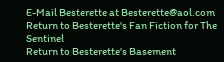E-Mail Besterette at Besterette@aol.com
Return to Besterette's Fan Fiction for The Sentinel
Return to Besterette's Basement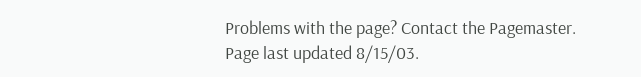Problems with the page? Contact the Pagemaster.
Page last updated 8/15/03.